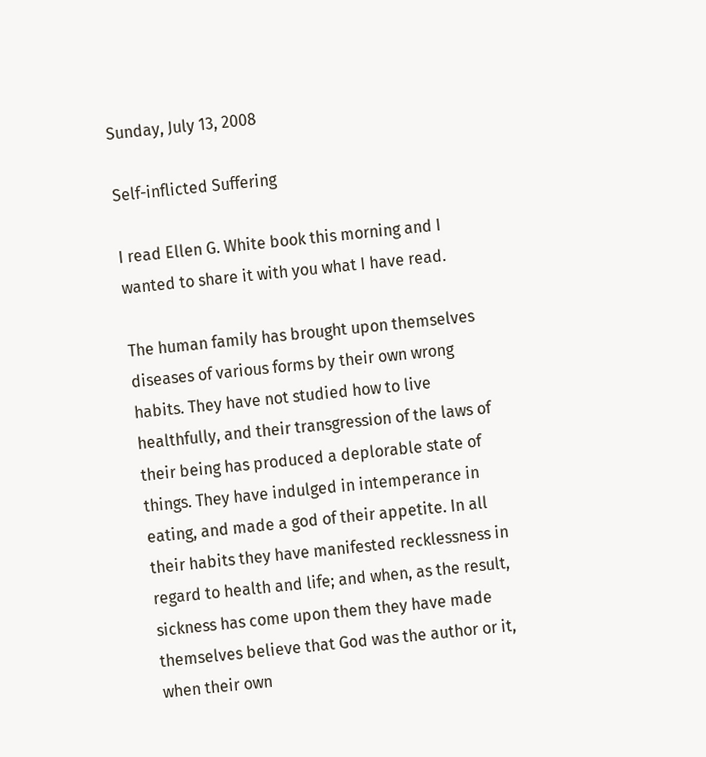Sunday, July 13, 2008

Self-inflicted Suffering

I read Ellen G. White book this morning and I wanted to share it with you what I have read.

The human family has brought upon themselves diseases of various forms by their own wrong habits. They have not studied how to live healthfully, and their transgression of the laws of their being has produced a deplorable state of things. They have indulged in intemperance in eating, and made a god of their appetite. In all their habits they have manifested recklessness in regard to health and life; and when, as the result, sickness has come upon them they have made themselves believe that God was the author or it, when their own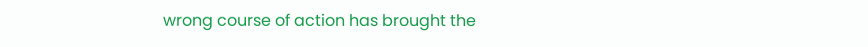wrong course of action has brought the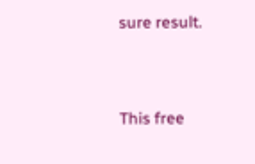sure result.


This free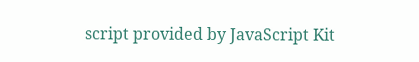script provided by JavaScript Kit